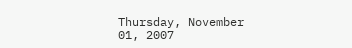Thursday, November 01, 2007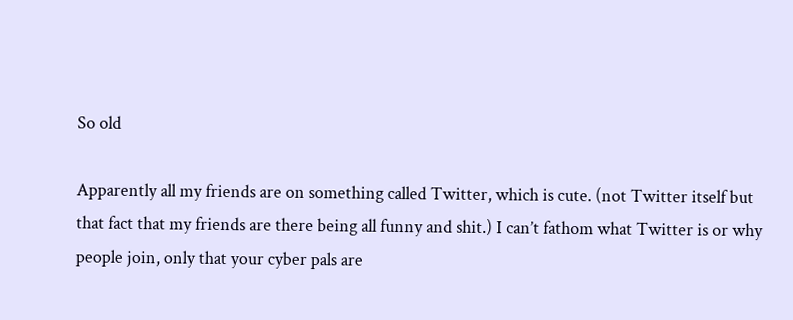So old

Apparently all my friends are on something called Twitter, which is cute. (not Twitter itself but that fact that my friends are there being all funny and shit.) I can’t fathom what Twitter is or why people join, only that your cyber pals are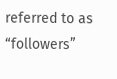referred to as “followers”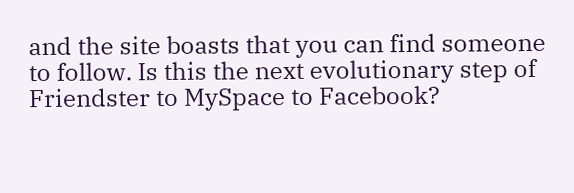and the site boasts that you can find someone to follow. Is this the next evolutionary step of Friendster to MySpace to Facebook?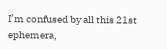I’m confused by all this 21st ephemera,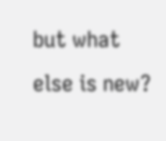but what else is new?